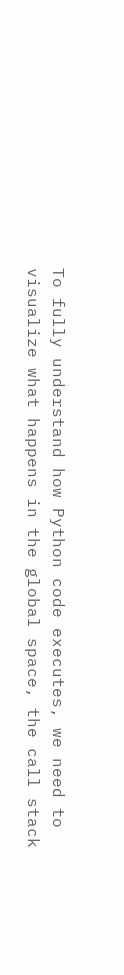To fully understand how Python code executes, we need to visualize what happens in the global space, the call stack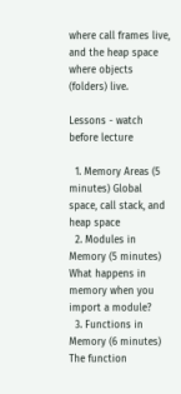where call frames live, and the heap space where objects (folders) live.

Lessons - watch before lecture

  1. Memory Areas (5 minutes) Global space, call stack, and heap space
  2. Modules in Memory (5 minutes) What happens in memory when you import a module?
  3. Functions in Memory (6 minutes) The function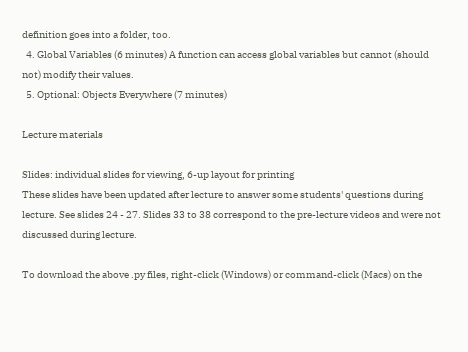definition goes into a folder, too.
  4. Global Variables (6 minutes) A function can access global variables but cannot (should not) modify their values.
  5. Optional: Objects Everywhere (7 minutes)

Lecture materials

Slides: individual slides for viewing, 6-up layout for printing
These slides have been updated after lecture to answer some students' questions during lecture. See slides 24 - 27. Slides 33 to 38 correspond to the pre-lecture videos and were not discussed during lecture.

To download the above .py files, right-click (Windows) or command-click (Macs) on the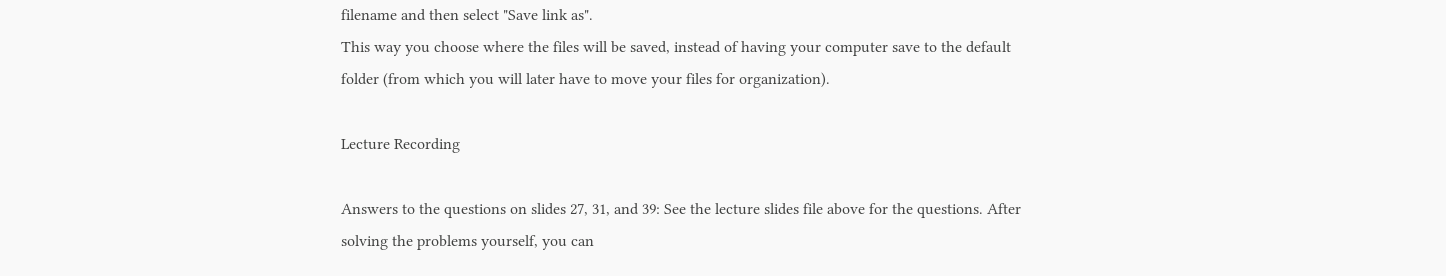filename and then select "Save link as".
This way you choose where the files will be saved, instead of having your computer save to the default folder (from which you will later have to move your files for organization).

Lecture Recording

Answers to the questions on slides 27, 31, and 39: See the lecture slides file above for the questions. After solving the problems yourself, you can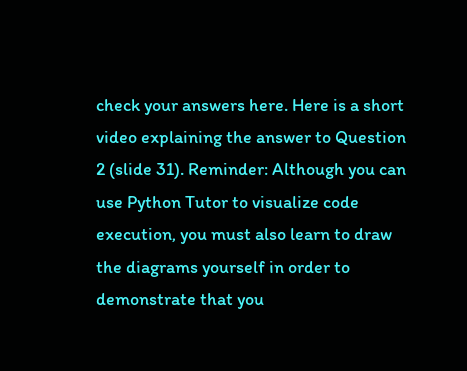check your answers here. Here is a short video explaining the answer to Question 2 (slide 31). Reminder: Although you can use Python Tutor to visualize code execution, you must also learn to draw the diagrams yourself in order to demonstrate that you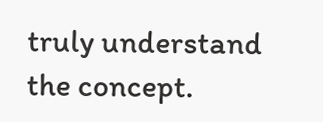truly understand the concept.